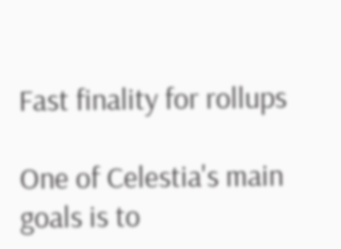Fast finality for rollups

One of Celestia's main goals is to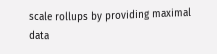scale rollups by providing maximal data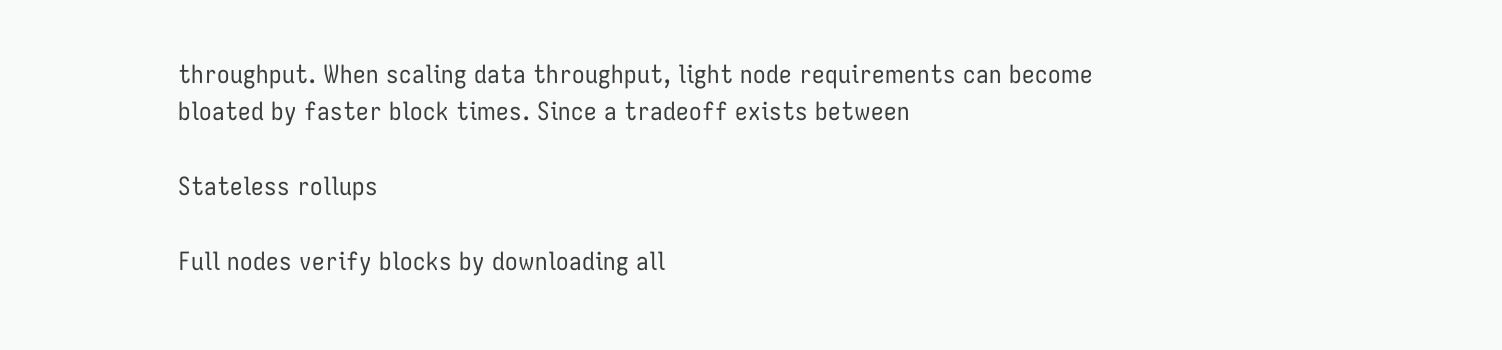throughput. When scaling data throughput, light node requirements can become bloated by faster block times. Since a tradeoff exists between

Stateless rollups

Full nodes verify blocks by downloading all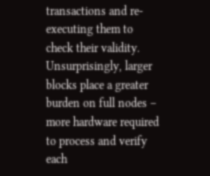transactions and re-executing them to check their validity. Unsurprisingly, larger blocks place a greater burden on full nodes – more hardware required to process and verify each